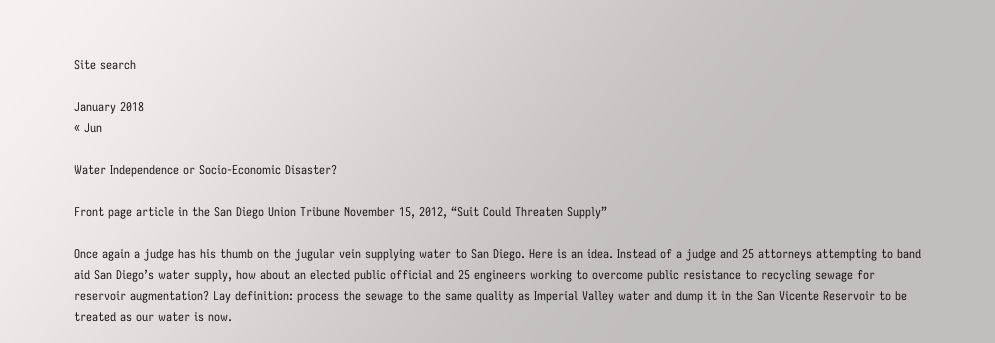Site search

January 2018
« Jun

Water Independence or Socio-Economic Disaster?

Front page article in the San Diego Union Tribune November 15, 2012, “Suit Could Threaten Supply”

Once again a judge has his thumb on the jugular vein supplying water to San Diego. Here is an idea. Instead of a judge and 25 attorneys attempting to band aid San Diego’s water supply, how about an elected public official and 25 engineers working to overcome public resistance to recycling sewage for reservoir augmentation? Lay definition: process the sewage to the same quality as Imperial Valley water and dump it in the San Vicente Reservoir to be treated as our water is now.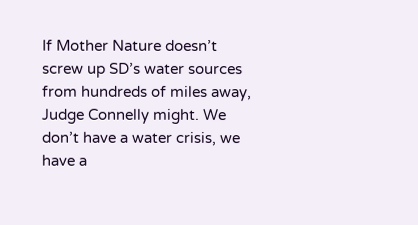If Mother Nature doesn’t screw up SD’s water sources from hundreds of miles away, Judge Connelly might. We don’t have a water crisis, we have a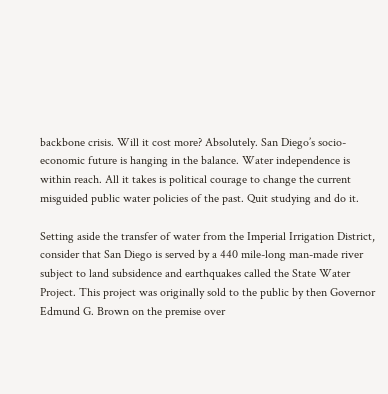backbone crisis. Will it cost more? Absolutely. San Diego’s socio-economic future is hanging in the balance. Water independence is within reach. All it takes is political courage to change the current misguided public water policies of the past. Quit studying and do it.

Setting aside the transfer of water from the Imperial Irrigation District, consider that San Diego is served by a 440 mile-long man-made river subject to land subsidence and earthquakes called the State Water Project. This project was originally sold to the public by then Governor Edmund G. Brown on the premise over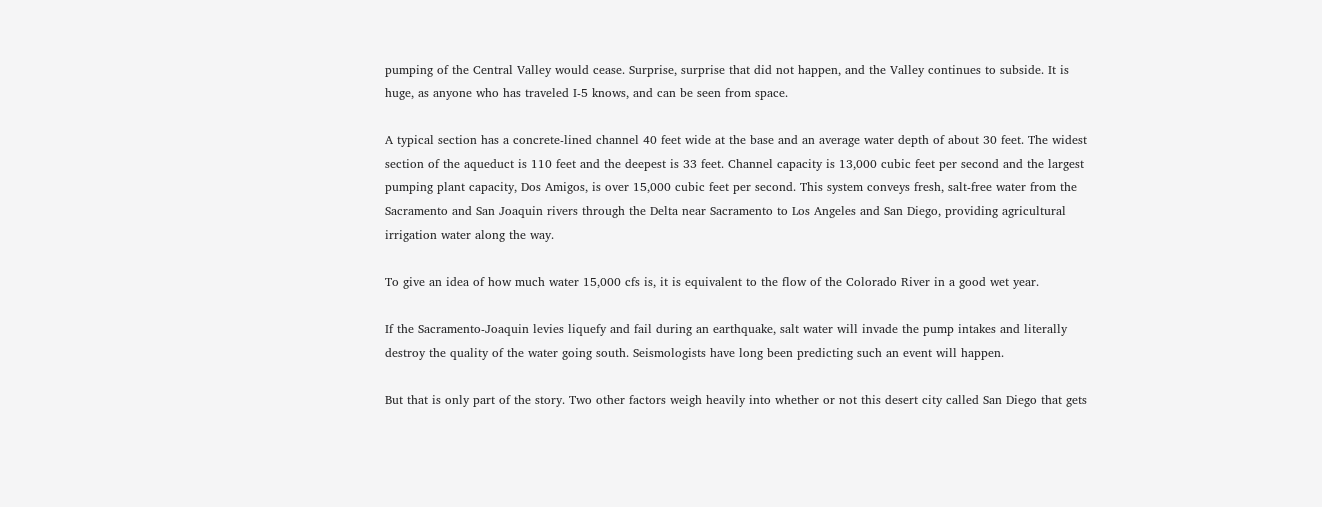pumping of the Central Valley would cease. Surprise, surprise that did not happen, and the Valley continues to subside. It is huge, as anyone who has traveled I-5 knows, and can be seen from space.

A typical section has a concrete-lined channel 40 feet wide at the base and an average water depth of about 30 feet. The widest section of the aqueduct is 110 feet and the deepest is 33 feet. Channel capacity is 13,000 cubic feet per second and the largest pumping plant capacity, Dos Amigos, is over 15,000 cubic feet per second. This system conveys fresh, salt-free water from the Sacramento and San Joaquin rivers through the Delta near Sacramento to Los Angeles and San Diego, providing agricultural irrigation water along the way.

To give an idea of how much water 15,000 cfs is, it is equivalent to the flow of the Colorado River in a good wet year.

If the Sacramento-Joaquin levies liquefy and fail during an earthquake, salt water will invade the pump intakes and literally destroy the quality of the water going south. Seismologists have long been predicting such an event will happen.

But that is only part of the story. Two other factors weigh heavily into whether or not this desert city called San Diego that gets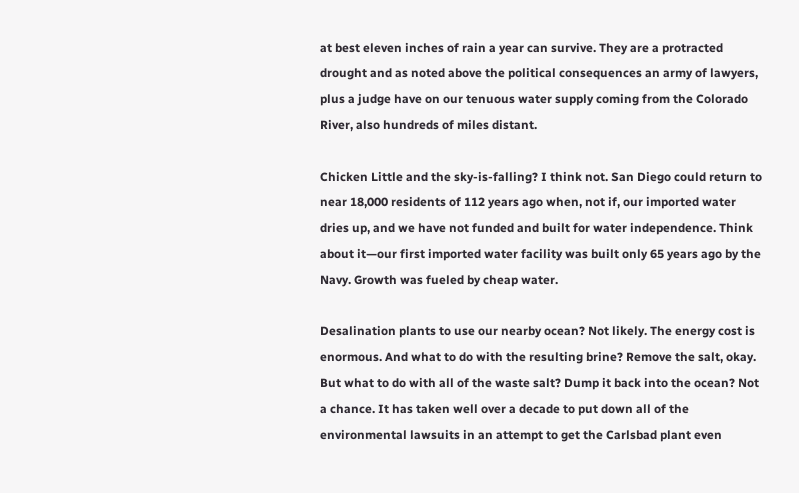at best eleven inches of rain a year can survive. They are a protracted drought and as noted above the political consequences an army of lawyers, plus a judge have on our tenuous water supply coming from the Colorado River, also hundreds of miles distant.

Chicken Little and the sky-is-falling? I think not. San Diego could return to near 18,000 residents of 112 years ago when, not if, our imported water dries up, and we have not funded and built for water independence. Think about it—our first imported water facility was built only 65 years ago by the Navy. Growth was fueled by cheap water.

Desalination plants to use our nearby ocean? Not likely. The energy cost is enormous. And what to do with the resulting brine? Remove the salt, okay. But what to do with all of the waste salt? Dump it back into the ocean? Not a chance. It has taken well over a decade to put down all of the environmental lawsuits in an attempt to get the Carlsbad plant even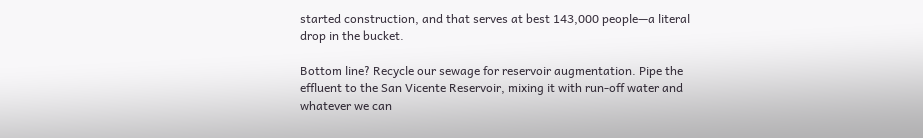started construction, and that serves at best 143,000 people—a literal drop in the bucket.

Bottom line? Recycle our sewage for reservoir augmentation. Pipe the effluent to the San Vicente Reservoir, mixing it with run-off water and whatever we can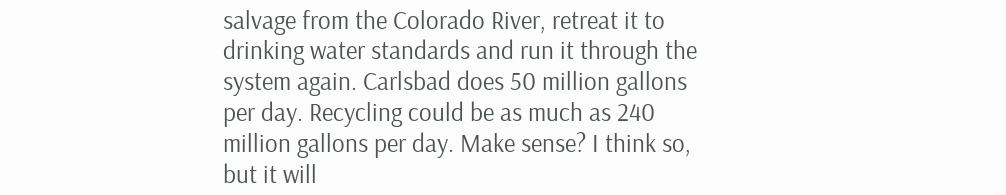salvage from the Colorado River, retreat it to drinking water standards and run it through the system again. Carlsbad does 50 million gallons per day. Recycling could be as much as 240 million gallons per day. Make sense? I think so, but it will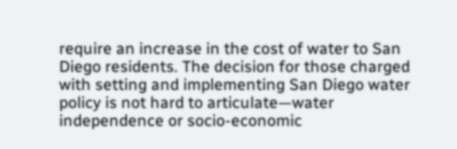require an increase in the cost of water to San Diego residents. The decision for those charged with setting and implementing San Diego water policy is not hard to articulate—water independence or socio-economic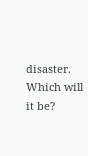disaster. Which will it be?